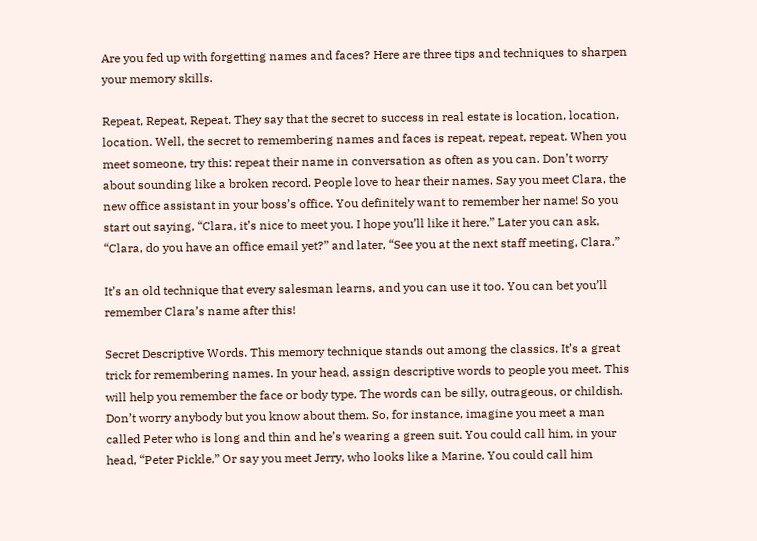Are you fed up with forgetting names and faces? Here are three tips and techniques to sharpen your memory skills.

Repeat, Repeat, Repeat. They say that the secret to success in real estate is location, location, location. Well, the secret to remembering names and faces is repeat, repeat, repeat. When you meet someone, try this: repeat their name in conversation as often as you can. Don’t worry about sounding like a broken record. People love to hear their names. Say you meet Clara, the new office assistant in your boss’s office. You definitely want to remember her name! So you start out saying, “Clara, it’s nice to meet you. I hope you’ll like it here.” Later you can ask, “Clara, do you have an office email yet?” and later, “See you at the next staff meeting, Clara.”

It’s an old technique that every salesman learns, and you can use it too. You can bet you’ll remember Clara’s name after this!

Secret Descriptive Words. This memory technique stands out among the classics. It’s a great trick for remembering names. In your head, assign descriptive words to people you meet. This will help you remember the face or body type. The words can be silly, outrageous, or childish. Don’t worry anybody but you know about them. So, for instance, imagine you meet a man called Peter who is long and thin and he’s wearing a green suit. You could call him, in your head, “Peter Pickle.” Or say you meet Jerry, who looks like a Marine. You could call him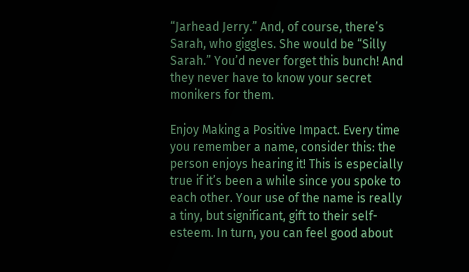“Jarhead Jerry.” And, of course, there’s Sarah, who giggles. She would be “Silly Sarah.” You’d never forget this bunch! And they never have to know your secret monikers for them.

Enjoy Making a Positive Impact. Every time you remember a name, consider this: the person enjoys hearing it! This is especially true if it’s been a while since you spoke to each other. Your use of the name is really a tiny, but significant, gift to their self-esteem. In turn, you can feel good about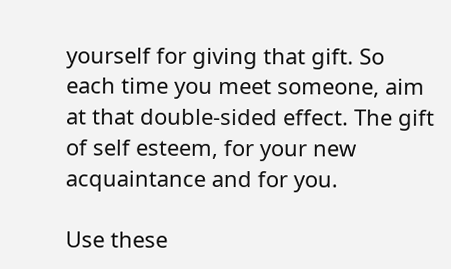yourself for giving that gift. So each time you meet someone, aim at that double-sided effect. The gift of self esteem, for your new acquaintance and for you.

Use these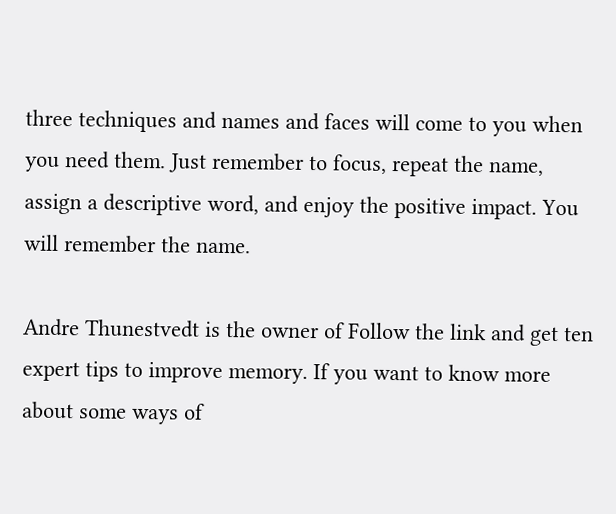three techniques and names and faces will come to you when you need them. Just remember to focus, repeat the name, assign a descriptive word, and enjoy the positive impact. You will remember the name.

Andre Thunestvedt is the owner of Follow the link and get ten expert tips to improve memory. If you want to know more about some ways of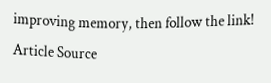improving memory, then follow the link!
Article Source